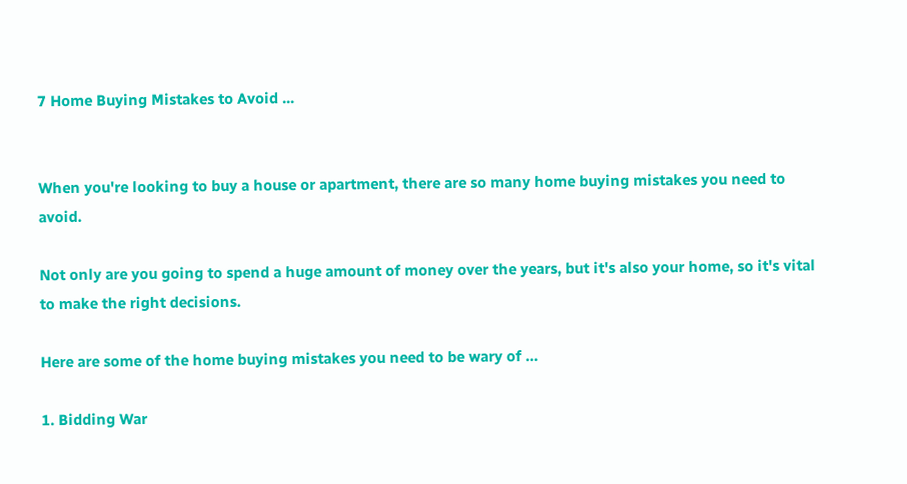7 Home Buying Mistakes to Avoid ...


When you're looking to buy a house or apartment, there are so many home buying mistakes you need to avoid.

Not only are you going to spend a huge amount of money over the years, but it's also your home, so it's vital to make the right decisions.

Here are some of the home buying mistakes you need to be wary of …

1. Bidding War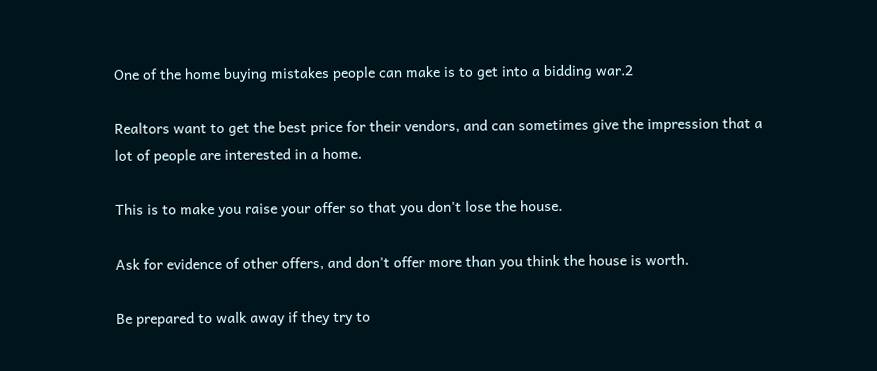One of the home buying mistakes people can make is to get into a bidding war.2

Realtors want to get the best price for their vendors, and can sometimes give the impression that a lot of people are interested in a home.

This is to make you raise your offer so that you don't lose the house.

Ask for evidence of other offers, and don't offer more than you think the house is worth.

Be prepared to walk away if they try to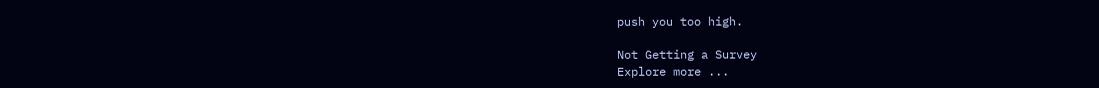push you too high.

Not Getting a Survey
Explore more ...